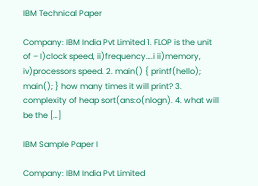IBM Technical Paper

Company: IBM India Pvt Limited 1. FLOP is the unit of – I)clock speed, ii)frequency….i ii)memory, iv)processors speed. 2. main() { printf(hello); main(); } how many times it will print? 3. complexity of heap sort(ans:o(nlogn). 4. what will be the […]

IBM Sample Paper I

Company: IBM India Pvt Limited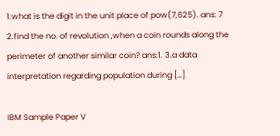1.what is the digit in the unit place of pow(7,625). ans: 7 2.find the no. of revolution ,when a coin rounds along the perimeter of another similar coin? ans:1. 3.a data interpretation regarding population during […]

IBM Sample Paper V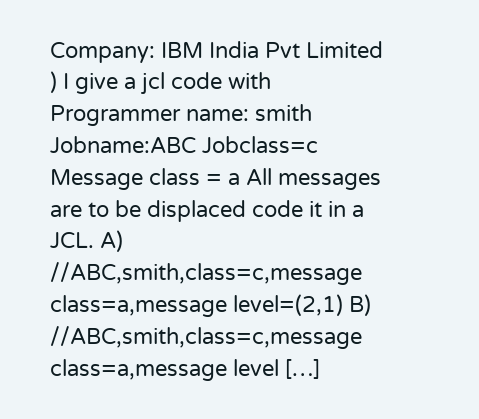Company: IBM India Pvt Limited ) I give a jcl code with Programmer name: smith Jobname:ABC Jobclass=c Message class = a All messages are to be displaced code it in a JCL. A) //ABC,smith,class=c,message class=a,message level=(2,1) B) //ABC,smith,class=c,message class=a,message level […]